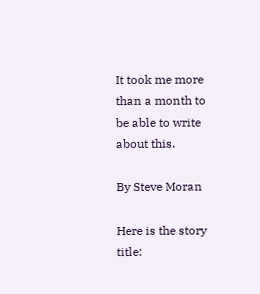It took me more than a month to be able to write about this.

By Steve Moran

Here is the story title: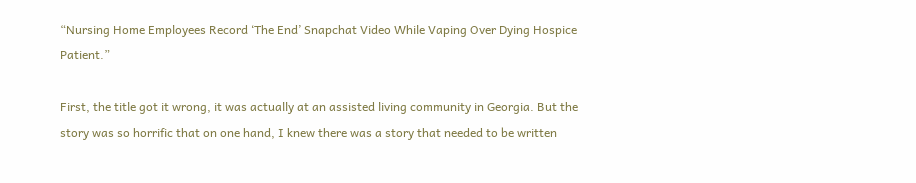“Nursing Home Employees Record ‘The End’ Snapchat Video While Vaping Over Dying Hospice Patient.”

First, the title got it wrong, it was actually at an assisted living community in Georgia. But the story was so horrific that on one hand, I knew there was a story that needed to be written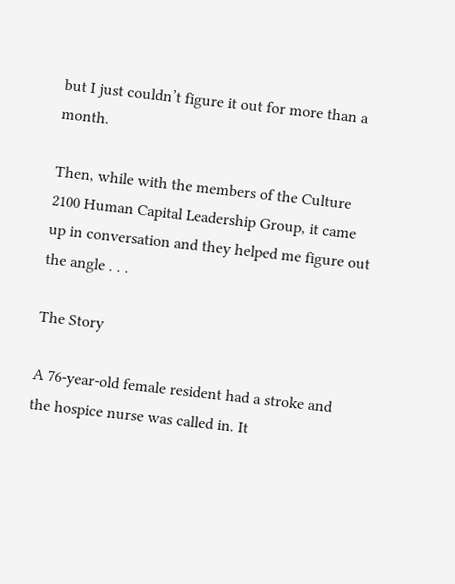but I just couldn’t figure it out for more than a month.

Then, while with the members of the Culture 2100 Human Capital Leadership Group, it came up in conversation and they helped me figure out the angle . . .

The Story

A 76-year-old female resident had a stroke and the hospice nurse was called in. It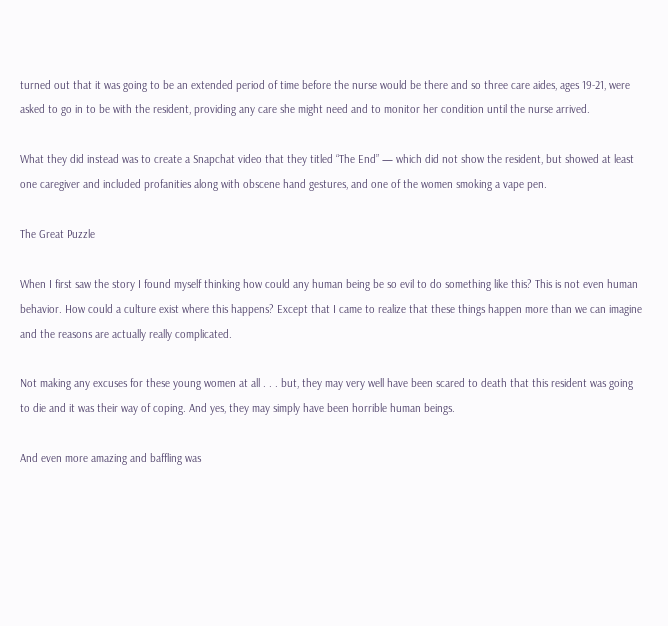turned out that it was going to be an extended period of time before the nurse would be there and so three care aides, ages 19-21, were asked to go in to be with the resident, providing any care she might need and to monitor her condition until the nurse arrived.

What they did instead was to create a Snapchat video that they titled “The End” — which did not show the resident, but showed at least one caregiver and included profanities along with obscene hand gestures, and one of the women smoking a vape pen.

The Great Puzzle

When I first saw the story I found myself thinking how could any human being be so evil to do something like this? This is not even human behavior. How could a culture exist where this happens? Except that I came to realize that these things happen more than we can imagine and the reasons are actually really complicated.

Not making any excuses for these young women at all . . . but, they may very well have been scared to death that this resident was going to die and it was their way of coping. And yes, they may simply have been horrible human beings.

And even more amazing and baffling was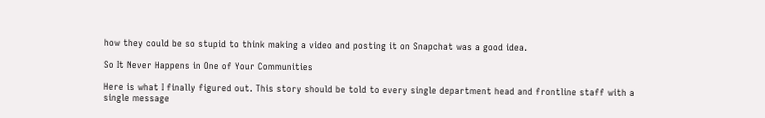how they could be so stupid to think making a video and posting it on Snapchat was a good idea.

So It Never Happens in One of Your Communities

Here is what I finally figured out. This story should be told to every single department head and frontline staff with a single message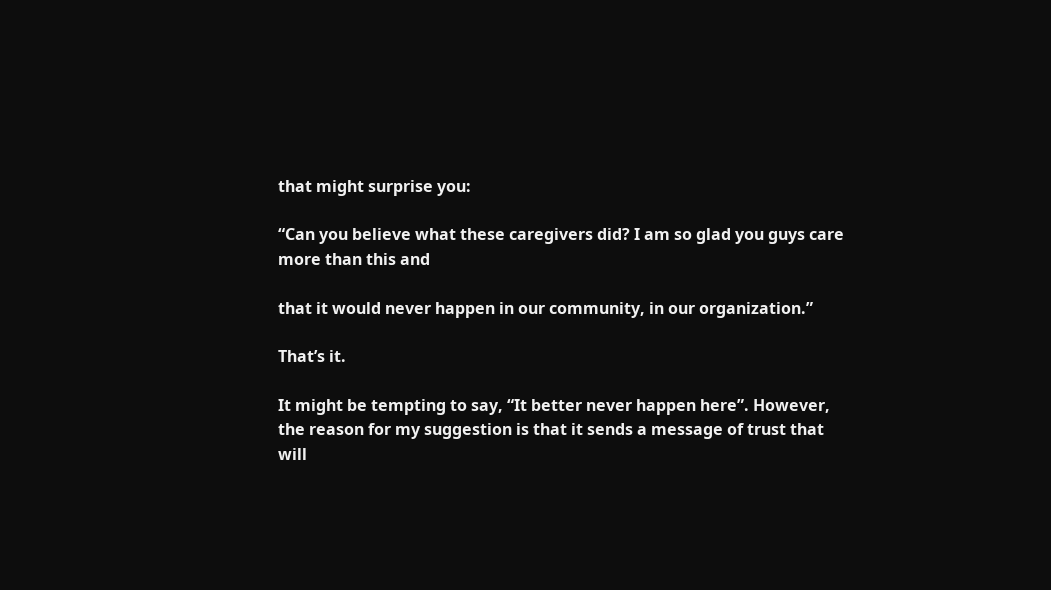that might surprise you:

“Can you believe what these caregivers did? I am so glad you guys care more than this and

that it would never happen in our community, in our organization.”

That’s it.

It might be tempting to say, “It better never happen here”. However, the reason for my suggestion is that it sends a message of trust that will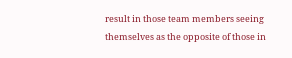result in those team members seeing themselves as the opposite of those in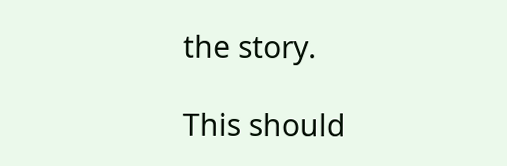the story.

This should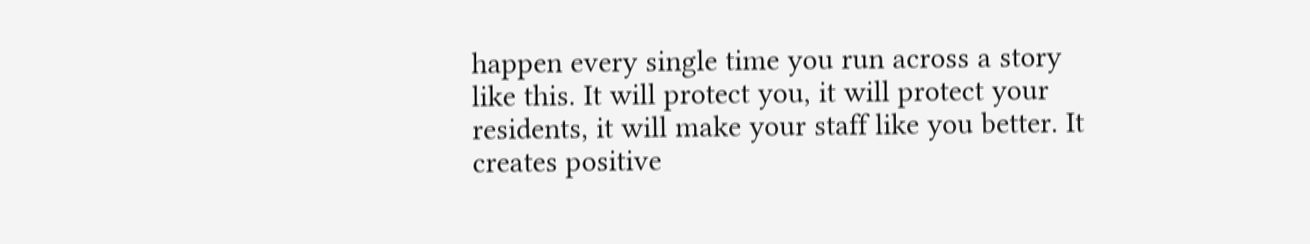happen every single time you run across a story like this. It will protect you, it will protect your residents, it will make your staff like you better. It creates positive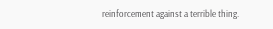reinforcement against a terrible thing.